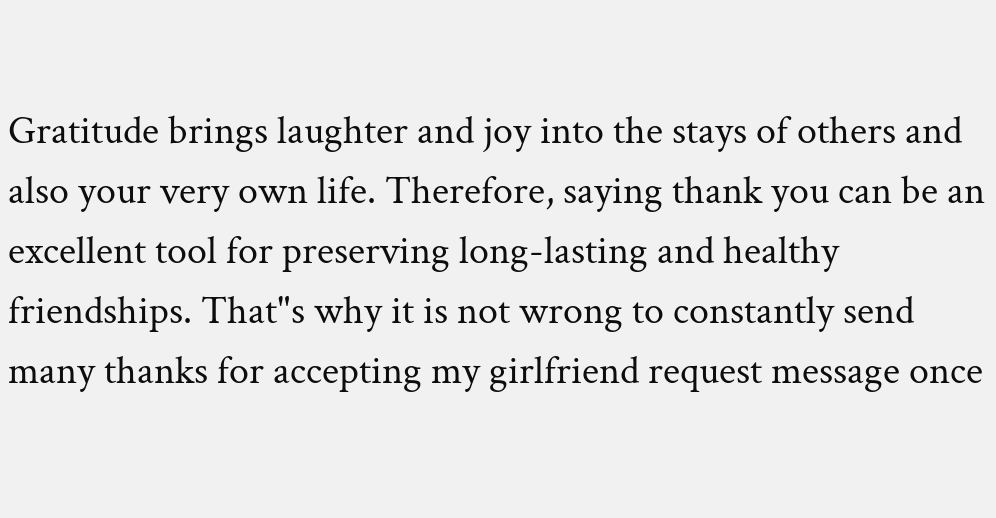Gratitude brings laughter and joy into the stays of others and also your very own life. Therefore, saying thank you can be an excellent tool for preserving long-lasting and healthy friendships. That"s why it is not wrong to constantly send many thanks for accepting my girlfriend request message once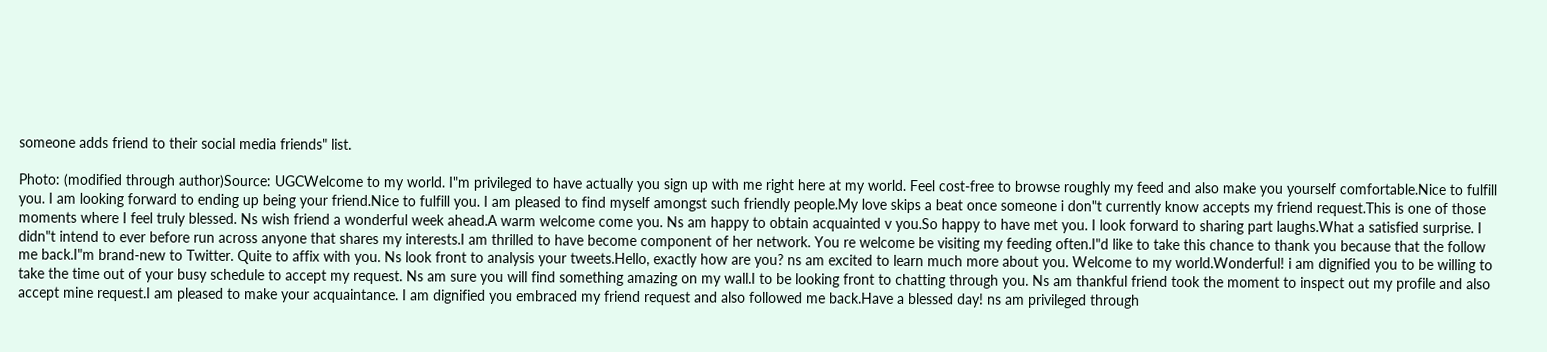someone adds friend to their social media friends" list.

Photo: (modified through author)Source: UGCWelcome to my world. I"m privileged to have actually you sign up with me right here at my world. Feel cost-free to browse roughly my feed and also make you yourself comfortable.Nice to fulfill you. I am looking forward to ending up being your friend.Nice to fulfill you. I am pleased to find myself amongst such friendly people.My love skips a beat once someone i don"t currently know accepts my friend request.This is one of those moments where I feel truly blessed. Ns wish friend a wonderful week ahead.A warm welcome come you. Ns am happy to obtain acquainted v you.So happy to have met you. I look forward to sharing part laughs.What a satisfied surprise. I didn"t intend to ever before run across anyone that shares my interests.I am thrilled to have become component of her network. You re welcome be visiting my feeding often.I"d like to take this chance to thank you because that the follow me back.I"m brand-new to Twitter. Quite to affix with you. Ns look front to analysis your tweets.Hello, exactly how are you? ns am excited to learn much more about you. Welcome to my world.Wonderful! i am dignified you to be willing to take the time out of your busy schedule to accept my request. Ns am sure you will find something amazing on my wall.I to be looking front to chatting through you. Ns am thankful friend took the moment to inspect out my profile and also accept mine request.I am pleased to make your acquaintance. I am dignified you embraced my friend request and also followed me back.Have a blessed day! ns am privileged through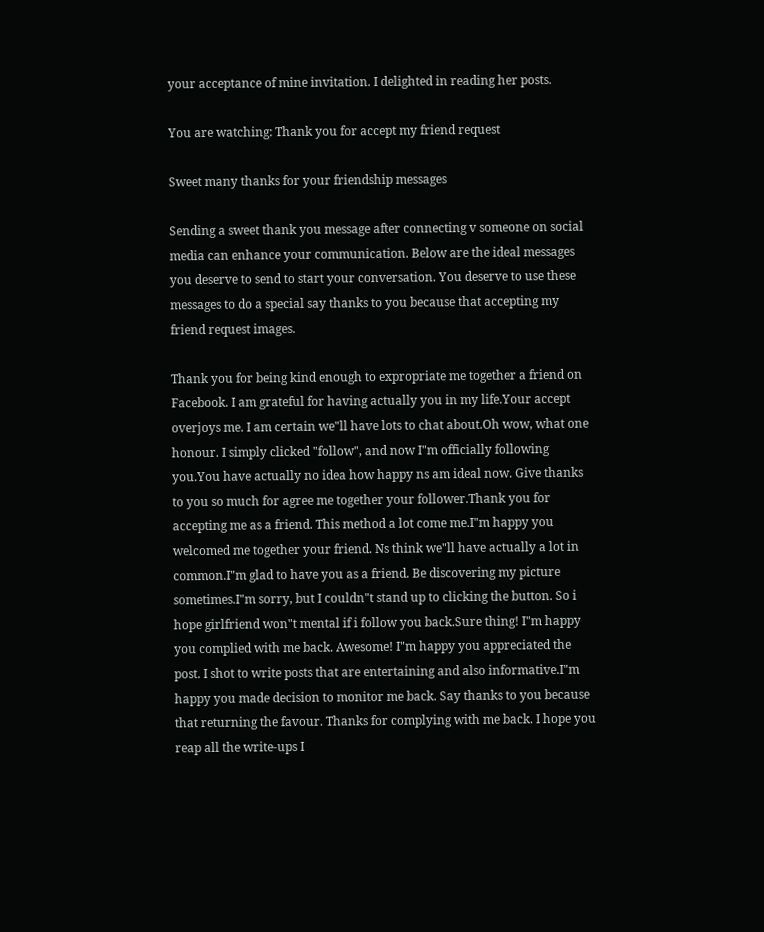your acceptance of mine invitation. I delighted in reading her posts.

You are watching: Thank you for accept my friend request

Sweet many thanks for your friendship messages

Sending a sweet thank you message after connecting v someone on social media can enhance your communication. Below are the ideal messages you deserve to send to start your conversation. You deserve to use these messages to do a special say thanks to you because that accepting my friend request images.

Thank you for being kind enough to expropriate me together a friend on Facebook. I am grateful for having actually you in my life.Your accept overjoys me. I am certain we"ll have lots to chat about.Oh wow, what one honour. I simply clicked "follow", and now I"m officially following you.You have actually no idea how happy ns am ideal now. Give thanks to you so much for agree me together your follower.Thank you for accepting me as a friend. This method a lot come me.I"m happy you welcomed me together your friend. Ns think we"ll have actually a lot in common.I"m glad to have you as a friend. Be discovering my picture sometimes.I"m sorry, but I couldn"t stand up to clicking the button. So i hope girlfriend won"t mental if i follow you back.Sure thing! I"m happy you complied with me back. Awesome! I"m happy you appreciated the post. I shot to write posts that are entertaining and also informative.I"m happy you made decision to monitor me back. Say thanks to you because that returning the favour. Thanks for complying with me back. I hope you reap all the write-ups I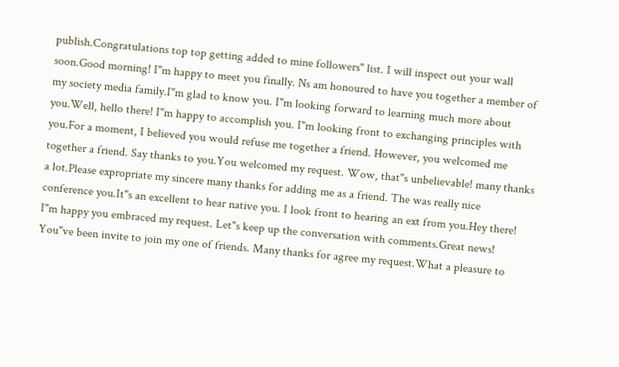publish.Congratulations top top getting added to mine followers" list. I will inspect out your wall soon.Good morning! I"m happy to meet you finally. Ns am honoured to have you together a member of my society media family.I"m glad to know you. I"m looking forward to learning much more about you.Well, hello there! I"m happy to accomplish you. I"m looking front to exchanging principles with you.For a moment, I believed you would refuse me together a friend. However, you welcomed me together a friend. Say thanks to you.You welcomed my request. Wow, that"s unbelievable! many thanks a lot.Please expropriate my sincere many thanks for adding me as a friend. The was really nice conference you.It"s an excellent to hear native you. I look front to hearing an ext from you.Hey there! I"m happy you embraced my request. Let"s keep up the conversation with comments.Great news! You"ve been invite to join my one of friends. Many thanks for agree my request.What a pleasure to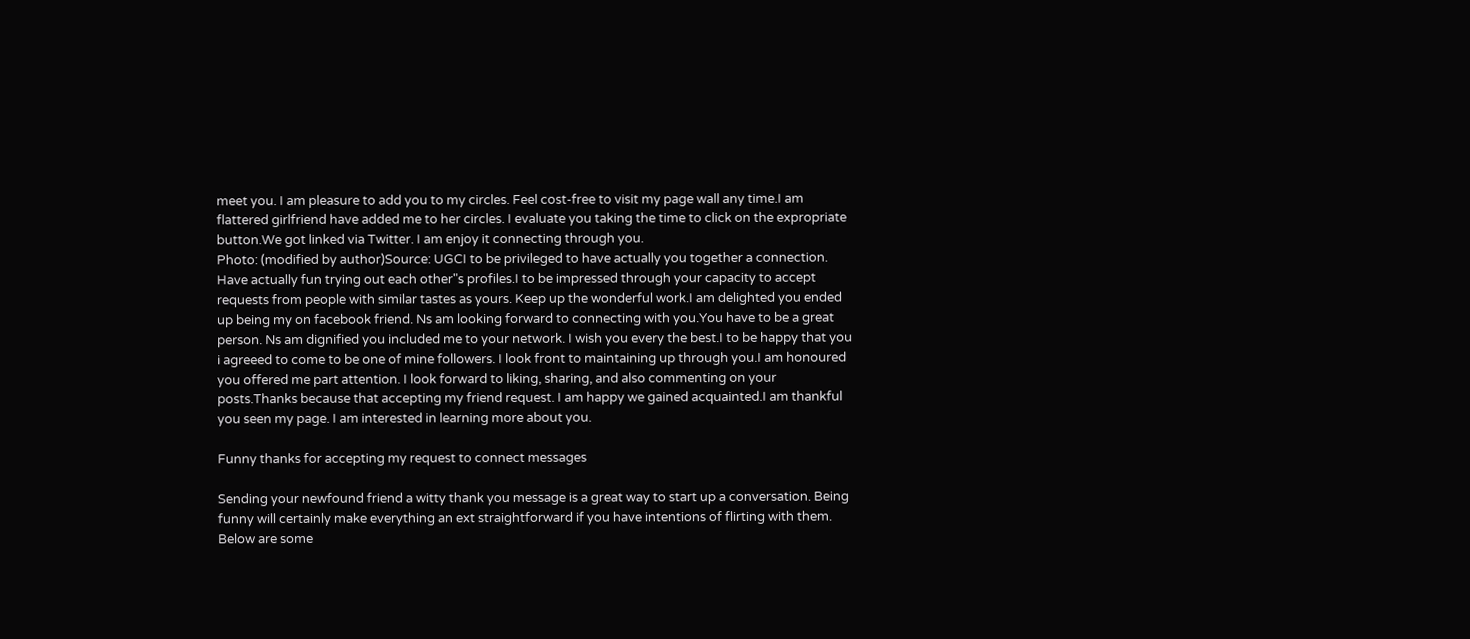meet you. I am pleasure to add you to my circles. Feel cost-free to visit my page wall any time.I am flattered girlfriend have added me to her circles. I evaluate you taking the time to click on the expropriate button.We got linked via Twitter. I am enjoy it connecting through you.
Photo: (modified by author)Source: UGCI to be privileged to have actually you together a connection. Have actually fun trying out each other"s profiles.I to be impressed through your capacity to accept requests from people with similar tastes as yours. Keep up the wonderful work.I am delighted you ended up being my on facebook friend. Ns am looking forward to connecting with you.You have to be a great person. Ns am dignified you included me to your network. I wish you every the best.I to be happy that you i agreeed to come to be one of mine followers. I look front to maintaining up through you.I am honoured you offered me part attention. I look forward to liking, sharing, and also commenting on your posts.Thanks because that accepting my friend request. I am happy we gained acquainted.I am thankful you seen my page. I am interested in learning more about you.

Funny thanks for accepting my request to connect messages

Sending your newfound friend a witty thank you message is a great way to start up a conversation. Being funny will certainly make everything an ext straightforward if you have intentions of flirting with them. Below are some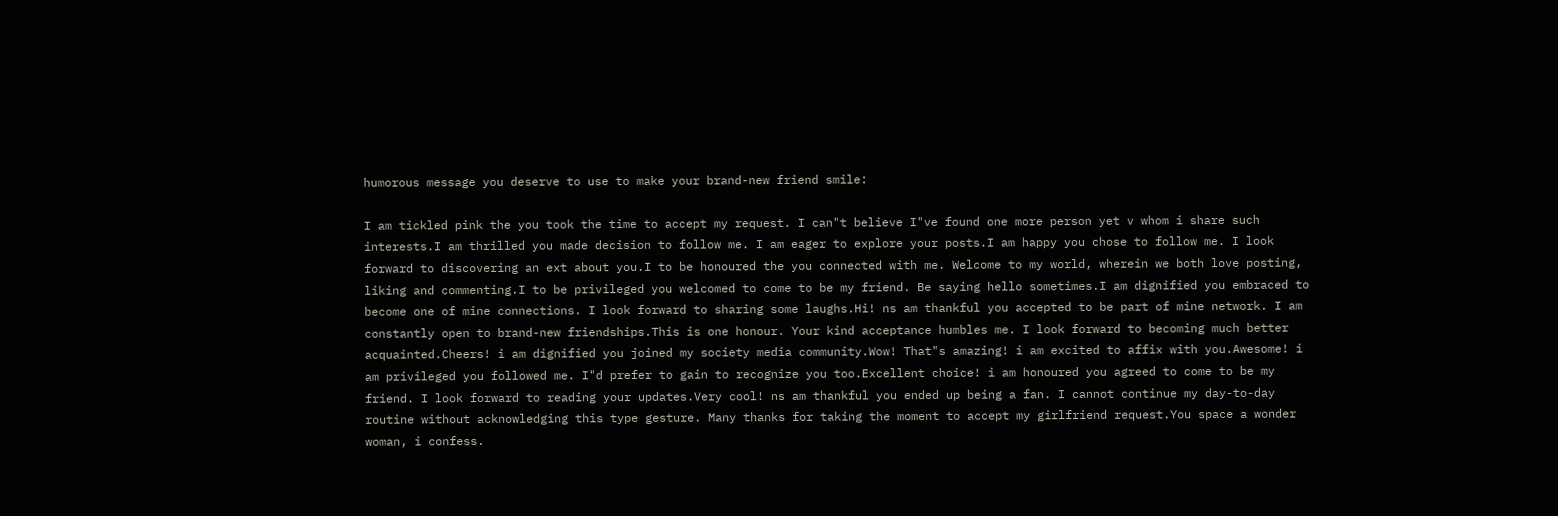humorous message you deserve to use to make your brand-new friend smile:

I am tickled pink the you took the time to accept my request. I can"t believe I"ve found one more person yet v whom i share such interests.I am thrilled you made decision to follow me. I am eager to explore your posts.I am happy you chose to follow me. I look forward to discovering an ext about you.I to be honoured the you connected with me. Welcome to my world, wherein we both love posting, liking and commenting.I to be privileged you welcomed to come to be my friend. Be saying hello sometimes.I am dignified you embraced to become one of mine connections. I look forward to sharing some laughs.Hi! ns am thankful you accepted to be part of mine network. I am constantly open to brand-new friendships.This is one honour. Your kind acceptance humbles me. I look forward to becoming much better acquainted.Cheers! i am dignified you joined my society media community.Wow! That"s amazing! i am excited to affix with you.Awesome! i am privileged you followed me. I"d prefer to gain to recognize you too.Excellent choice! i am honoured you agreed to come to be my friend. I look forward to reading your updates.Very cool! ns am thankful you ended up being a fan. I cannot continue my day-to-day routine without acknowledging this type gesture. Many thanks for taking the moment to accept my girlfriend request.You space a wonder woman, i confess.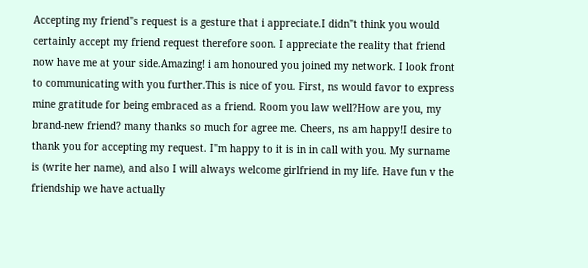Accepting my friend"s request is a gesture that i appreciate.I didn"t think you would certainly accept my friend request therefore soon. I appreciate the reality that friend now have me at your side.Amazing! i am honoured you joined my network. I look front to communicating with you further.This is nice of you. First, ns would favor to express mine gratitude for being embraced as a friend. Room you law well?How are you, my brand-new friend? many thanks so much for agree me. Cheers, ns am happy!I desire to thank you for accepting my request. I"m happy to it is in in call with you. My surname is (write her name), and also I will always welcome girlfriend in my life. Have fun v the friendship we have actually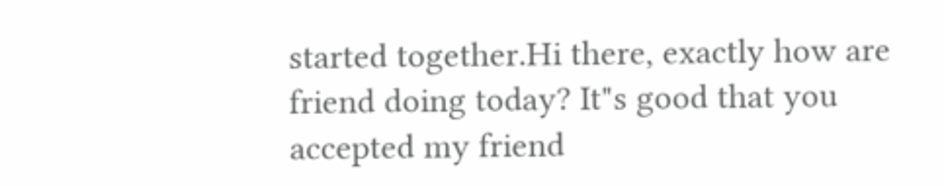started together.Hi there, exactly how are friend doing today? It"s good that you accepted my friend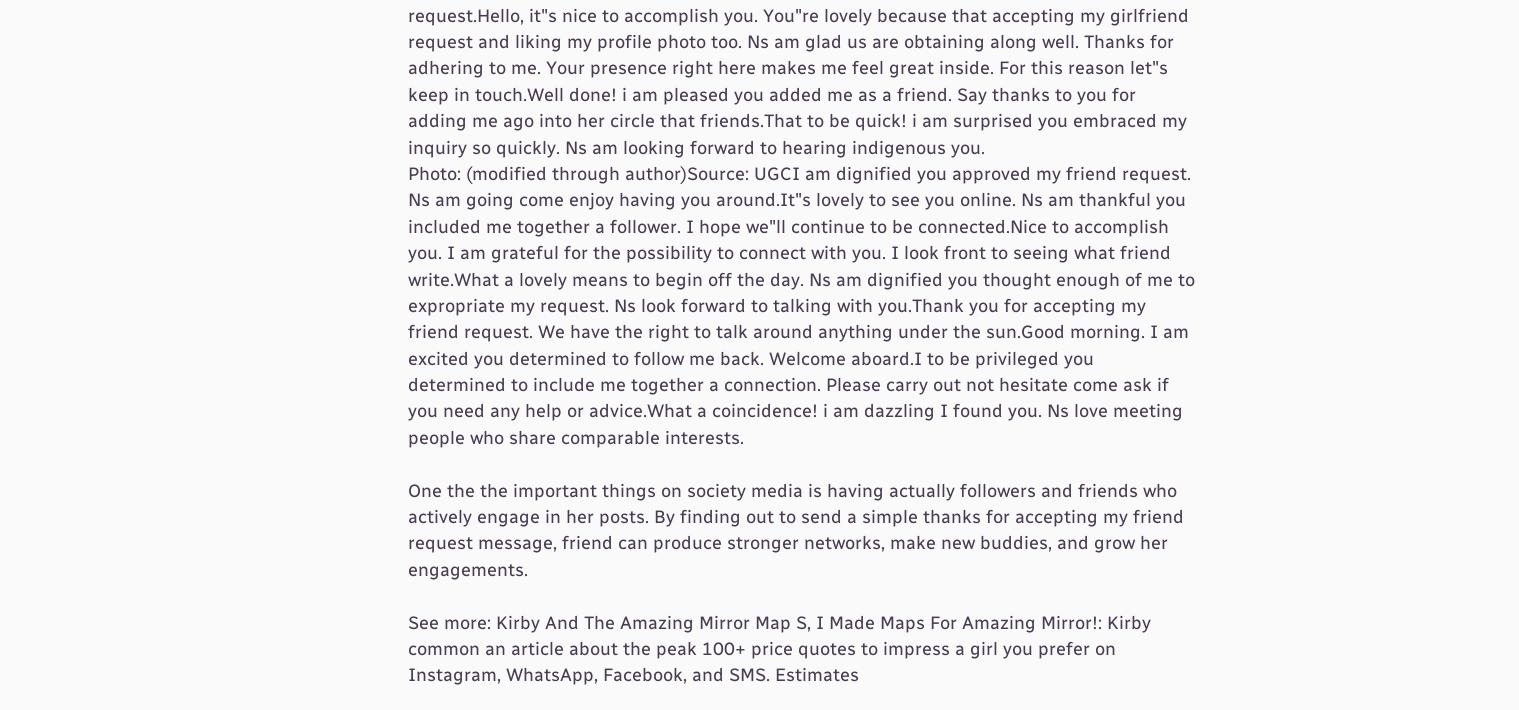request.Hello, it"s nice to accomplish you. You"re lovely because that accepting my girlfriend request and liking my profile photo too. Ns am glad us are obtaining along well. Thanks for adhering to me. Your presence right here makes me feel great inside. For this reason let"s keep in touch.Well done! i am pleased you added me as a friend. Say thanks to you for adding me ago into her circle that friends.That to be quick! i am surprised you embraced my inquiry so quickly. Ns am looking forward to hearing indigenous you.
Photo: (modified through author)Source: UGCI am dignified you approved my friend request. Ns am going come enjoy having you around.It"s lovely to see you online. Ns am thankful you included me together a follower. I hope we"ll continue to be connected.Nice to accomplish you. I am grateful for the possibility to connect with you. I look front to seeing what friend write.What a lovely means to begin off the day. Ns am dignified you thought enough of me to expropriate my request. Ns look forward to talking with you.Thank you for accepting my friend request. We have the right to talk around anything under the sun.Good morning. I am excited you determined to follow me back. Welcome aboard.I to be privileged you determined to include me together a connection. Please carry out not hesitate come ask if you need any help or advice.What a coincidence! i am dazzling I found you. Ns love meeting people who share comparable interests.

One the the important things on society media is having actually followers and friends who actively engage in her posts. By finding out to send a simple thanks for accepting my friend request message, friend can produce stronger networks, make new buddies, and grow her engagements.

See more: Kirby And The Amazing Mirror Map S, I Made Maps For Amazing Mirror!: Kirby common an article about the peak 100+ price quotes to impress a girl you prefer on Instagram, WhatsApp, Facebook, and SMS. Estimates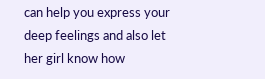can help you express your deep feelings and also let her girl know how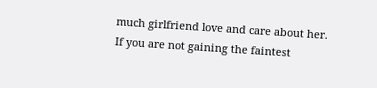much girlfriend love and care about her. If you are not gaining the faintest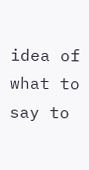idea of what to say to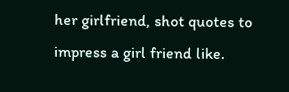her girlfriend, shot quotes to impress a girl friend like.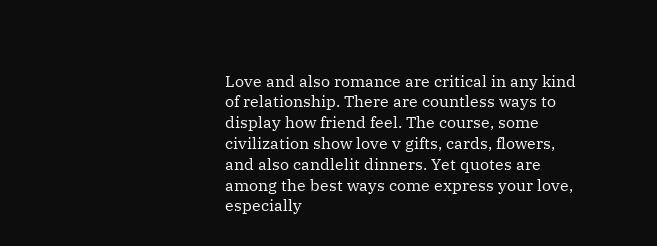Love and also romance are critical in any kind of relationship. There are countless ways to display how friend feel. The course, some civilization show love v gifts, cards, flowers, and also candlelit dinners. Yet quotes are among the best ways come express your love, especially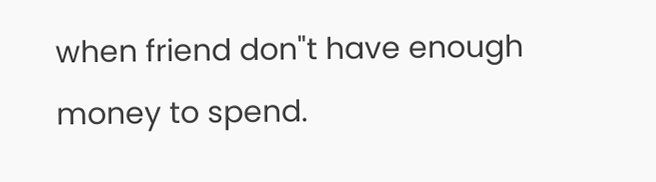when friend don"t have enough money to spend.